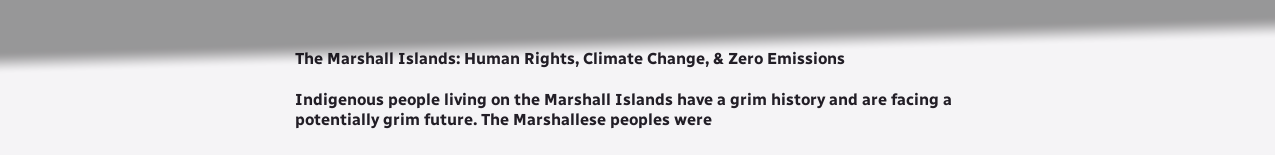The Marshall Islands: Human Rights, Climate Change, & Zero Emissions

Indigenous people living on the Marshall Islands have a grim history and are facing a potentially grim future. The Marshallese peoples were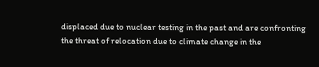displaced due to nuclear testing in the past and are confronting the threat of relocation due to climate change in the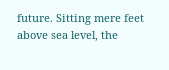future. Sitting mere feet above sea level, the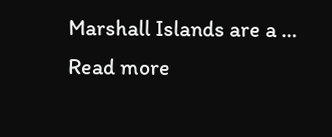Marshall Islands are a … Read more